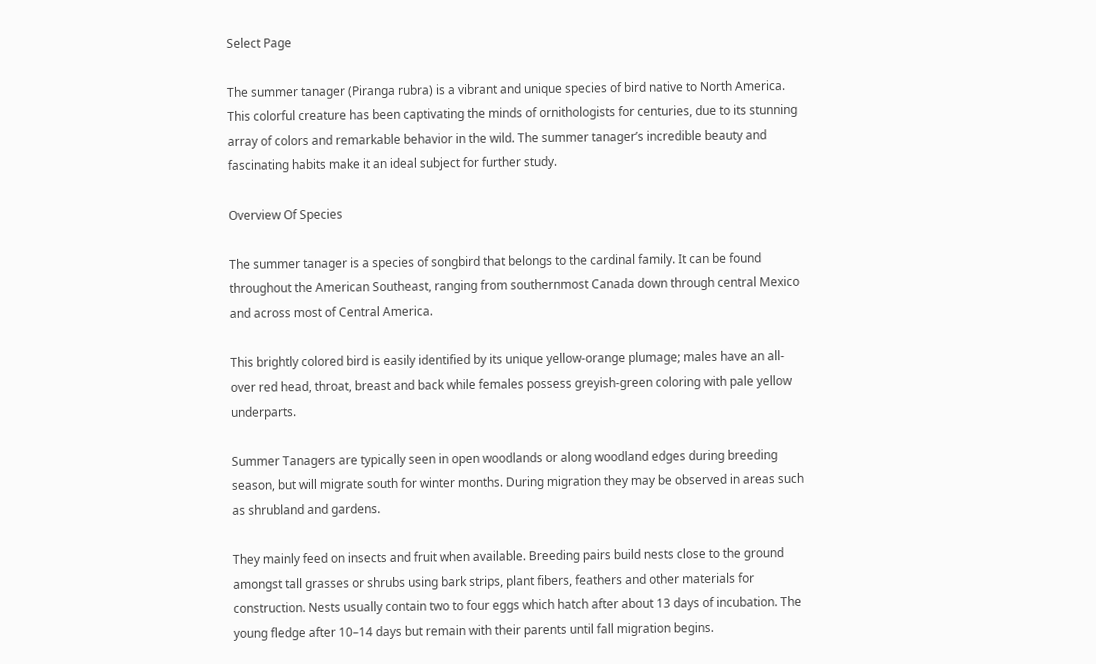Select Page

The summer tanager (Piranga rubra) is a vibrant and unique species of bird native to North America. This colorful creature has been captivating the minds of ornithologists for centuries, due to its stunning array of colors and remarkable behavior in the wild. The summer tanager’s incredible beauty and fascinating habits make it an ideal subject for further study.

Overview Of Species

The summer tanager is a species of songbird that belongs to the cardinal family. It can be found throughout the American Southeast, ranging from southernmost Canada down through central Mexico and across most of Central America.

This brightly colored bird is easily identified by its unique yellow-orange plumage; males have an all-over red head, throat, breast and back while females possess greyish-green coloring with pale yellow underparts.

Summer Tanagers are typically seen in open woodlands or along woodland edges during breeding season, but will migrate south for winter months. During migration they may be observed in areas such as shrubland and gardens.

They mainly feed on insects and fruit when available. Breeding pairs build nests close to the ground amongst tall grasses or shrubs using bark strips, plant fibers, feathers and other materials for construction. Nests usually contain two to four eggs which hatch after about 13 days of incubation. The young fledge after 10–14 days but remain with their parents until fall migration begins.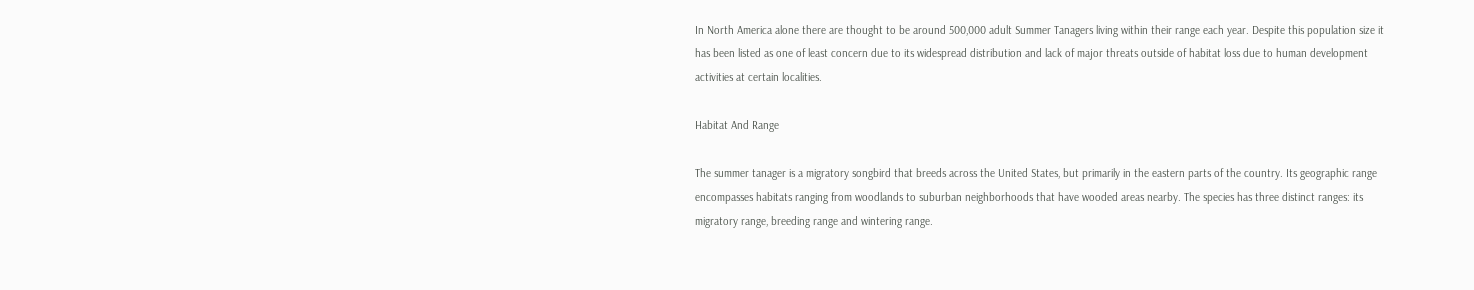In North America alone there are thought to be around 500,000 adult Summer Tanagers living within their range each year. Despite this population size it has been listed as one of least concern due to its widespread distribution and lack of major threats outside of habitat loss due to human development activities at certain localities.

Habitat And Range

The summer tanager is a migratory songbird that breeds across the United States, but primarily in the eastern parts of the country. Its geographic range encompasses habitats ranging from woodlands to suburban neighborhoods that have wooded areas nearby. The species has three distinct ranges: its migratory range, breeding range and wintering range.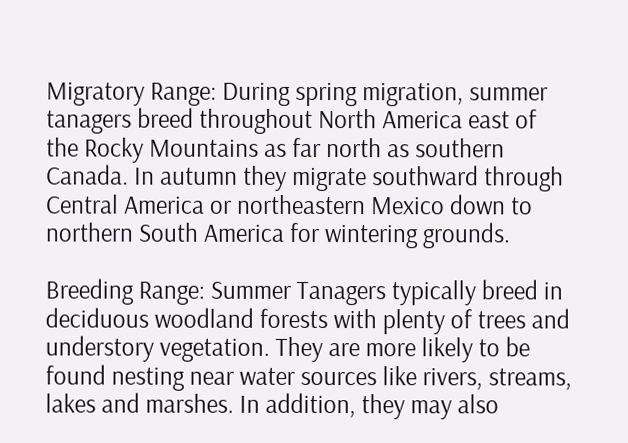Migratory Range: During spring migration, summer tanagers breed throughout North America east of the Rocky Mountains as far north as southern Canada. In autumn they migrate southward through Central America or northeastern Mexico down to northern South America for wintering grounds.

Breeding Range: Summer Tanagers typically breed in deciduous woodland forests with plenty of trees and understory vegetation. They are more likely to be found nesting near water sources like rivers, streams, lakes and marshes. In addition, they may also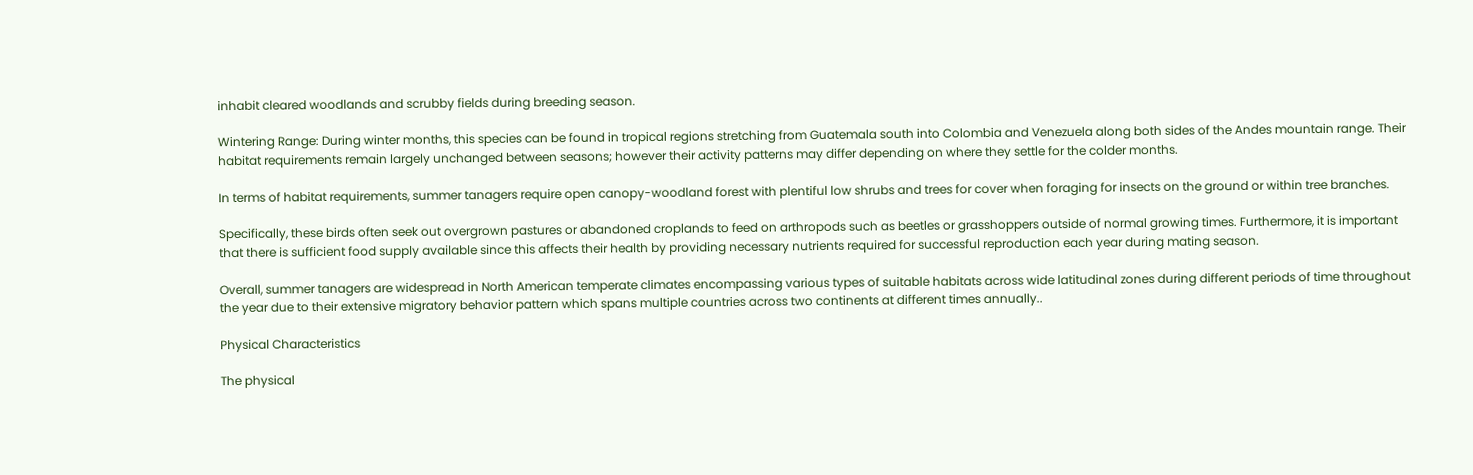inhabit cleared woodlands and scrubby fields during breeding season.

Wintering Range: During winter months, this species can be found in tropical regions stretching from Guatemala south into Colombia and Venezuela along both sides of the Andes mountain range. Their habitat requirements remain largely unchanged between seasons; however their activity patterns may differ depending on where they settle for the colder months.

In terms of habitat requirements, summer tanagers require open canopy-woodland forest with plentiful low shrubs and trees for cover when foraging for insects on the ground or within tree branches.

Specifically, these birds often seek out overgrown pastures or abandoned croplands to feed on arthropods such as beetles or grasshoppers outside of normal growing times. Furthermore, it is important that there is sufficient food supply available since this affects their health by providing necessary nutrients required for successful reproduction each year during mating season.

Overall, summer tanagers are widespread in North American temperate climates encompassing various types of suitable habitats across wide latitudinal zones during different periods of time throughout the year due to their extensive migratory behavior pattern which spans multiple countries across two continents at different times annually..

Physical Characteristics

The physical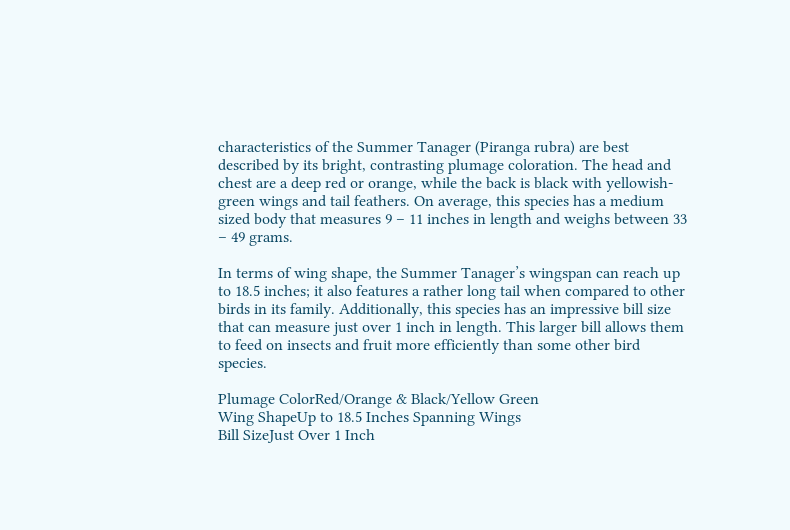characteristics of the Summer Tanager (Piranga rubra) are best described by its bright, contrasting plumage coloration. The head and chest are a deep red or orange, while the back is black with yellowish-green wings and tail feathers. On average, this species has a medium sized body that measures 9 – 11 inches in length and weighs between 33 – 49 grams.

In terms of wing shape, the Summer Tanager’s wingspan can reach up to 18.5 inches; it also features a rather long tail when compared to other birds in its family. Additionally, this species has an impressive bill size that can measure just over 1 inch in length. This larger bill allows them to feed on insects and fruit more efficiently than some other bird species.

Plumage ColorRed/Orange & Black/Yellow Green
Wing ShapeUp to 18.5 Inches Spanning Wings
Bill SizeJust Over 1 Inch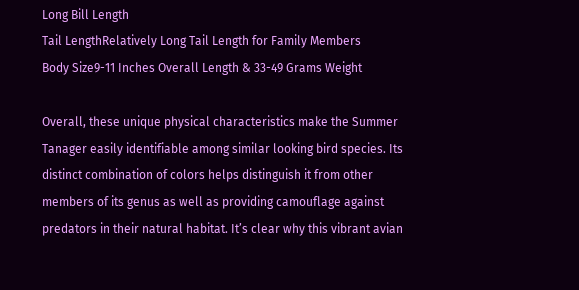Long Bill Length
Tail LengthRelatively Long Tail Length for Family Members
Body Size9-11 Inches Overall Length & 33-49 Grams Weight

Overall, these unique physical characteristics make the Summer Tanager easily identifiable among similar looking bird species. Its distinct combination of colors helps distinguish it from other members of its genus as well as providing camouflage against predators in their natural habitat. It’s clear why this vibrant avian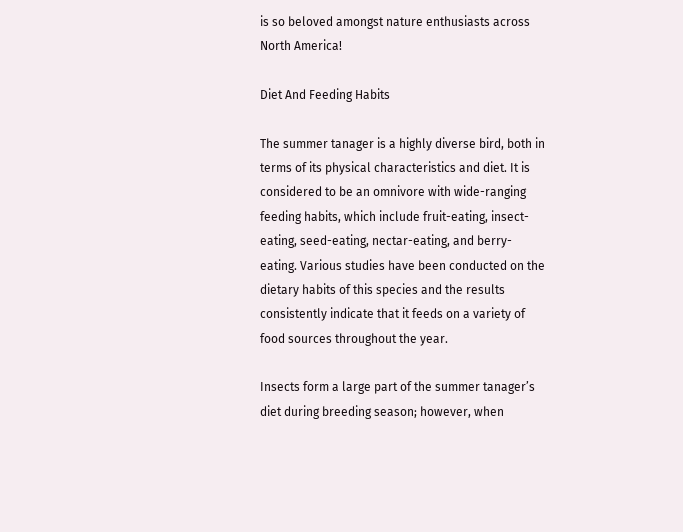is so beloved amongst nature enthusiasts across North America!

Diet And Feeding Habits

The summer tanager is a highly diverse bird, both in terms of its physical characteristics and diet. It is considered to be an omnivore with wide-ranging feeding habits, which include fruit-eating, insect-eating, seed-eating, nectar-eating, and berry-eating. Various studies have been conducted on the dietary habits of this species and the results consistently indicate that it feeds on a variety of food sources throughout the year.

Insects form a large part of the summer tanager’s diet during breeding season; however, when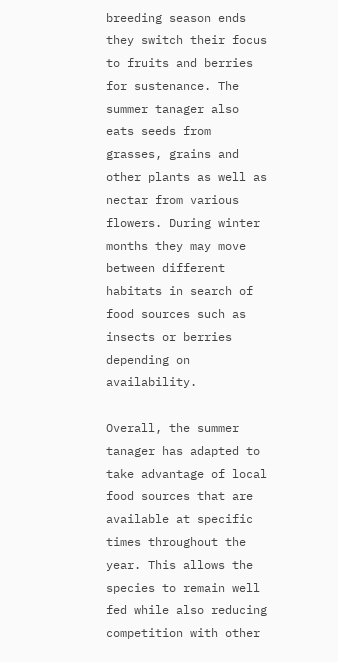breeding season ends they switch their focus to fruits and berries for sustenance. The summer tanager also eats seeds from grasses, grains and other plants as well as nectar from various flowers. During winter months they may move between different habitats in search of food sources such as insects or berries depending on availability.

Overall, the summer tanager has adapted to take advantage of local food sources that are available at specific times throughout the year. This allows the species to remain well fed while also reducing competition with other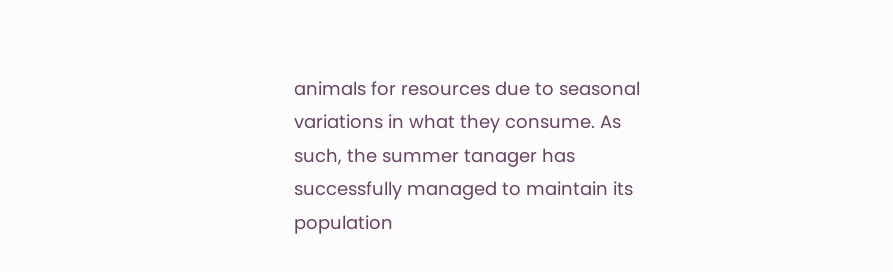animals for resources due to seasonal variations in what they consume. As such, the summer tanager has successfully managed to maintain its population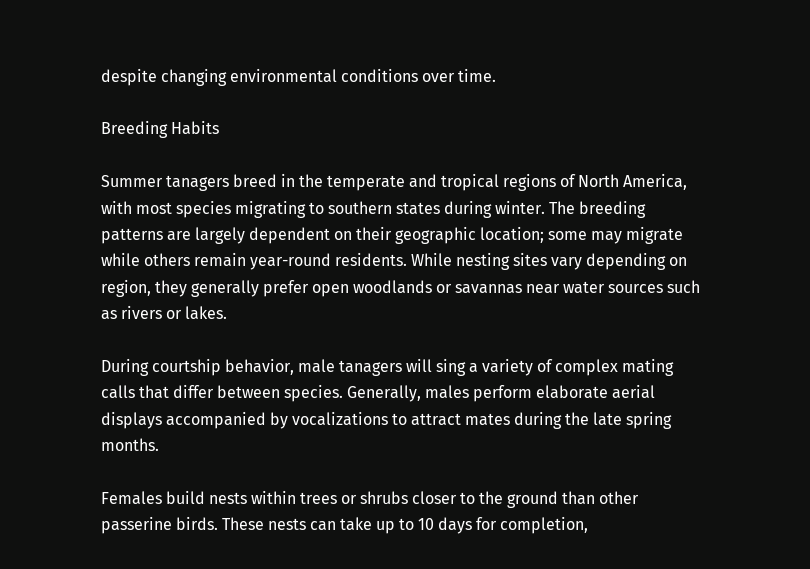despite changing environmental conditions over time.

Breeding Habits

Summer tanagers breed in the temperate and tropical regions of North America, with most species migrating to southern states during winter. The breeding patterns are largely dependent on their geographic location; some may migrate while others remain year-round residents. While nesting sites vary depending on region, they generally prefer open woodlands or savannas near water sources such as rivers or lakes.

During courtship behavior, male tanagers will sing a variety of complex mating calls that differ between species. Generally, males perform elaborate aerial displays accompanied by vocalizations to attract mates during the late spring months.

Females build nests within trees or shrubs closer to the ground than other passerine birds. These nests can take up to 10 days for completion,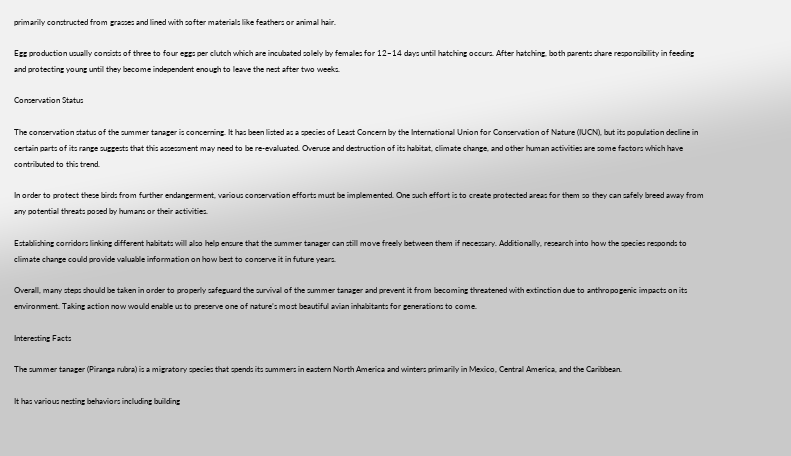primarily constructed from grasses and lined with softer materials like feathers or animal hair.

Egg production usually consists of three to four eggs per clutch which are incubated solely by females for 12–14 days until hatching occurs. After hatching, both parents share responsibility in feeding and protecting young until they become independent enough to leave the nest after two weeks.

Conservation Status

The conservation status of the summer tanager is concerning. It has been listed as a species of Least Concern by the International Union for Conservation of Nature (IUCN), but its population decline in certain parts of its range suggests that this assessment may need to be re-evaluated. Overuse and destruction of its habitat, climate change, and other human activities are some factors which have contributed to this trend.

In order to protect these birds from further endangerment, various conservation efforts must be implemented. One such effort is to create protected areas for them so they can safely breed away from any potential threats posed by humans or their activities.

Establishing corridors linking different habitats will also help ensure that the summer tanager can still move freely between them if necessary. Additionally, research into how the species responds to climate change could provide valuable information on how best to conserve it in future years.

Overall, many steps should be taken in order to properly safeguard the survival of the summer tanager and prevent it from becoming threatened with extinction due to anthropogenic impacts on its environment. Taking action now would enable us to preserve one of nature’s most beautiful avian inhabitants for generations to come.

Interesting Facts

The summer tanager (Piranga rubra) is a migratory species that spends its summers in eastern North America and winters primarily in Mexico, Central America, and the Caribbean.

It has various nesting behaviors including building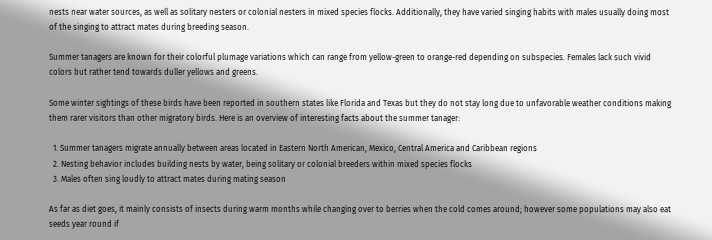nests near water sources, as well as solitary nesters or colonial nesters in mixed species flocks. Additionally, they have varied singing habits with males usually doing most of the singing to attract mates during breeding season.

Summer tanagers are known for their colorful plumage variations which can range from yellow-green to orange-red depending on subspecies. Females lack such vivid colors but rather tend towards duller yellows and greens.

Some winter sightings of these birds have been reported in southern states like Florida and Texas but they do not stay long due to unfavorable weather conditions making them rarer visitors than other migratory birds. Here is an overview of interesting facts about the summer tanager:

  1. Summer tanagers migrate annually between areas located in Eastern North American, Mexico, Central America and Caribbean regions
  2. Nesting behavior includes building nests by water, being solitary or colonial breeders within mixed species flocks
  3. Males often sing loudly to attract mates during mating season

As far as diet goes, it mainly consists of insects during warm months while changing over to berries when the cold comes around; however some populations may also eat seeds year round if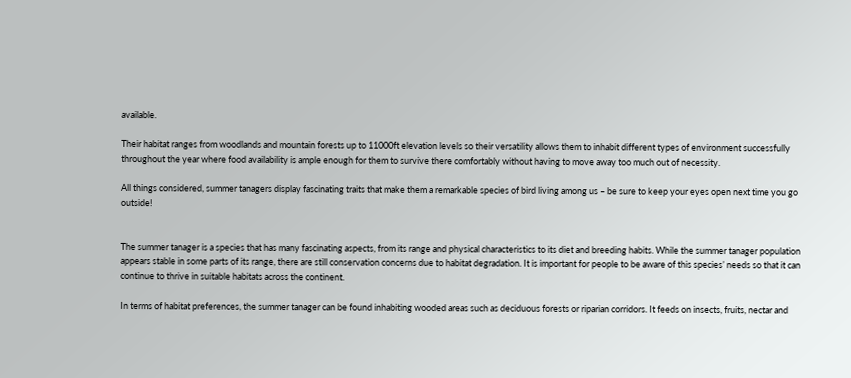available.

Their habitat ranges from woodlands and mountain forests up to 11000ft elevation levels so their versatility allows them to inhabit different types of environment successfully throughout the year where food availability is ample enough for them to survive there comfortably without having to move away too much out of necessity.

All things considered, summer tanagers display fascinating traits that make them a remarkable species of bird living among us – be sure to keep your eyes open next time you go outside!


The summer tanager is a species that has many fascinating aspects, from its range and physical characteristics to its diet and breeding habits. While the summer tanager population appears stable in some parts of its range, there are still conservation concerns due to habitat degradation. It is important for people to be aware of this species’ needs so that it can continue to thrive in suitable habitats across the continent.

In terms of habitat preferences, the summer tanager can be found inhabiting wooded areas such as deciduous forests or riparian corridors. It feeds on insects, fruits, nectar and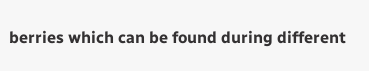berries which can be found during different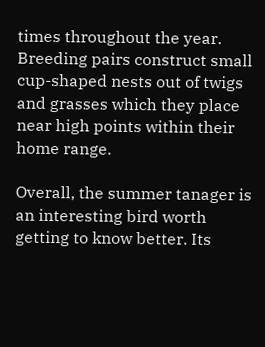times throughout the year. Breeding pairs construct small cup-shaped nests out of twigs and grasses which they place near high points within their home range.

Overall, the summer tanager is an interesting bird worth getting to know better. Its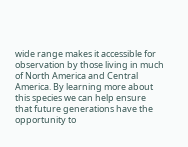wide range makes it accessible for observation by those living in much of North America and Central America. By learning more about this species we can help ensure that future generations have the opportunity to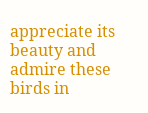appreciate its beauty and admire these birds in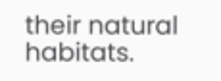their natural habitats.